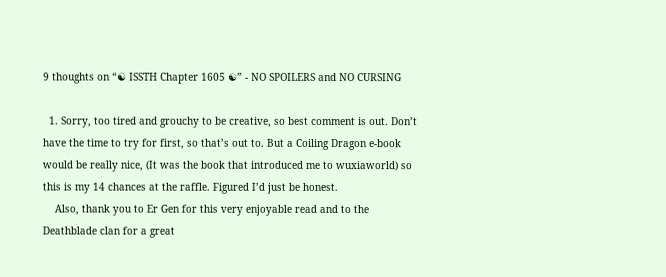9 thoughts on “☯ ISSTH Chapter 1605 ☯” - NO SPOILERS and NO CURSING

  1. Sorry, too tired and grouchy to be creative, so best comment is out. Don’t have the time to try for first, so that’s out to. But a Coiling Dragon e-book would be really nice, (It was the book that introduced me to wuxiaworld) so this is my 14 chances at the raffle. Figured I’d just be honest.
    Also, thank you to Er Gen for this very enjoyable read and to the Deathblade clan for a great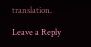translation.

Leave a Reply